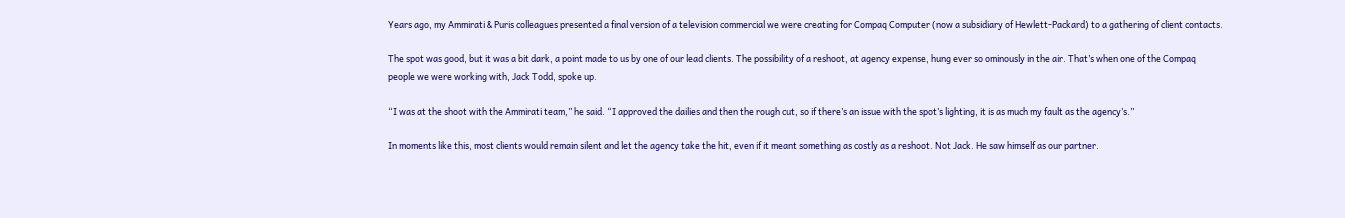Years ago, my Ammirati & Puris colleagues presented a final version of a television commercial we were creating for Compaq Computer (now a subsidiary of Hewlett-Packard) to a gathering of client contacts.

The spot was good, but it was a bit dark, a point made to us by one of our lead clients. The possibility of a reshoot, at agency expense, hung ever so ominously in the air. That’s when one of the Compaq people we were working with, Jack Todd, spoke up.

“I was at the shoot with the Ammirati team,” he said. “I approved the dailies and then the rough cut, so if there’s an issue with the spot’s lighting, it is as much my fault as the agency’s.”

In moments like this, most clients would remain silent and let the agency take the hit, even if it meant something as costly as a reshoot. Not Jack. He saw himself as our partner.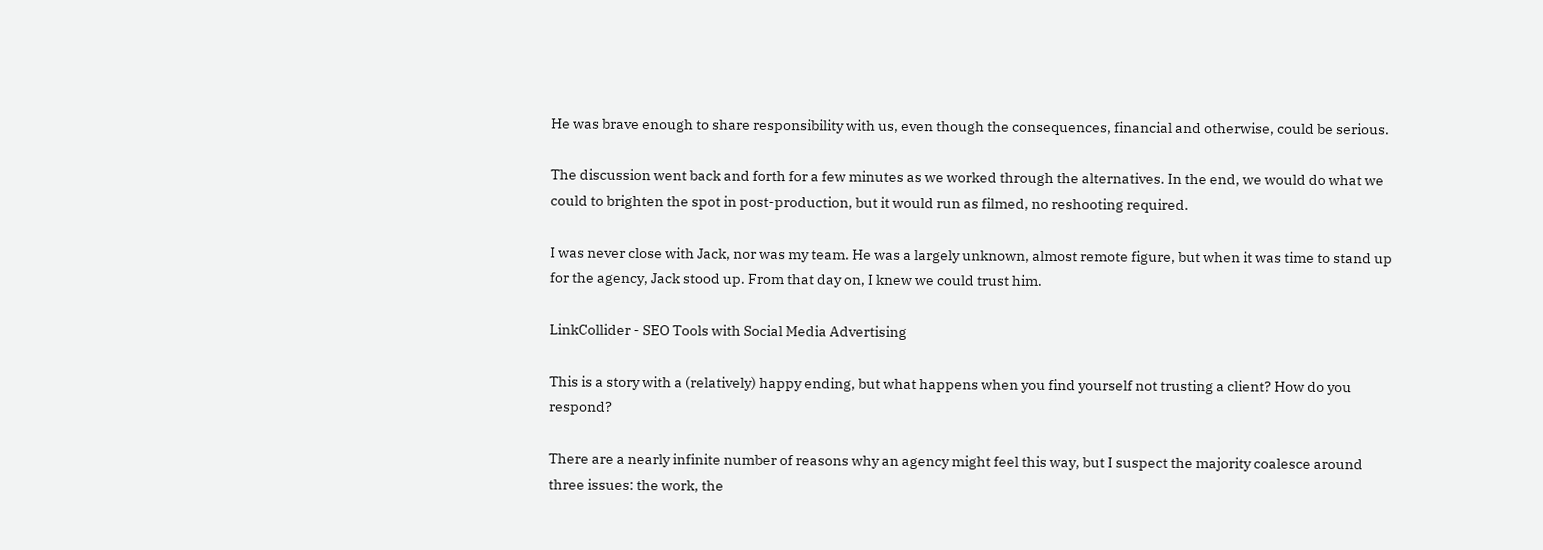He was brave enough to share responsibility with us, even though the consequences, financial and otherwise, could be serious.

The discussion went back and forth for a few minutes as we worked through the alternatives. In the end, we would do what we could to brighten the spot in post-production, but it would run as filmed, no reshooting required.

I was never close with Jack, nor was my team. He was a largely unknown, almost remote figure, but when it was time to stand up for the agency, Jack stood up. From that day on, I knew we could trust him.

LinkCollider - SEO Tools with Social Media Advertising

This is a story with a (relatively) happy ending, but what happens when you find yourself not trusting a client? How do you respond?

There are a nearly infinite number of reasons why an agency might feel this way, but I suspect the majority coalesce around three issues: the work, the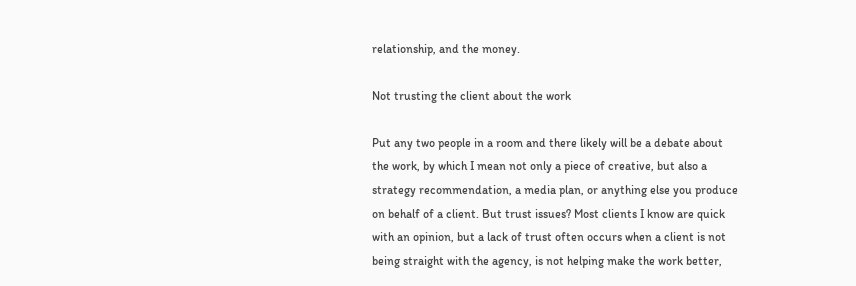relationship, and the money.

Not trusting the client about the work

Put any two people in a room and there likely will be a debate about the work, by which I mean not only a piece of creative, but also a strategy recommendation, a media plan, or anything else you produce on behalf of a client. But trust issues? Most clients I know are quick with an opinion, but a lack of trust often occurs when a client is not being straight with the agency, is not helping make the work better,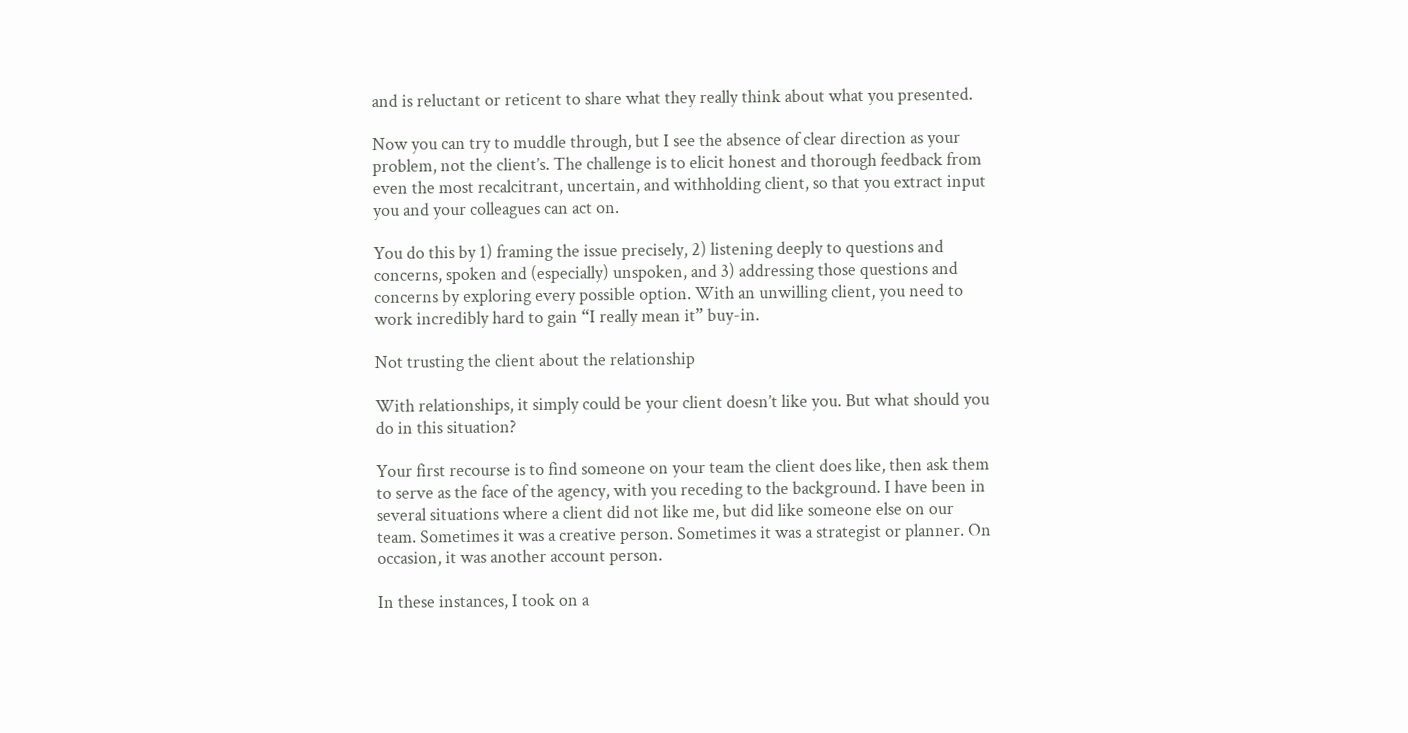and is reluctant or reticent to share what they really think about what you presented.

Now you can try to muddle through, but I see the absence of clear direction as your problem, not the client’s. The challenge is to elicit honest and thorough feedback from even the most recalcitrant, uncertain, and withholding client, so that you extract input you and your colleagues can act on.

You do this by 1) framing the issue precisely, 2) listening deeply to questions and concerns, spoken and (especially) unspoken, and 3) addressing those questions and concerns by exploring every possible option. With an unwilling client, you need to work incredibly hard to gain “I really mean it” buy-in.

Not trusting the client about the relationship

With relationships, it simply could be your client doesn’t like you. But what should you do in this situation?

Your first recourse is to find someone on your team the client does like, then ask them to serve as the face of the agency, with you receding to the background. I have been in several situations where a client did not like me, but did like someone else on our team. Sometimes it was a creative person. Sometimes it was a strategist or planner. On occasion, it was another account person.

In these instances, I took on a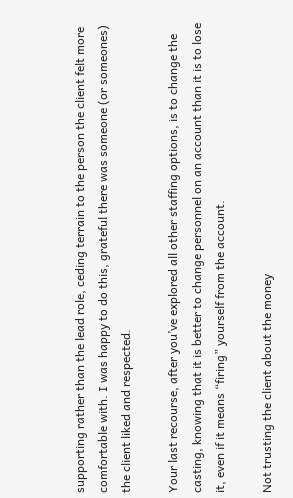supporting rather than the lead role, ceding terrain to the person the client felt more comfortable with. I was happy to do this, grateful there was someone (or someones) the client liked and respected.

Your last recourse, after you’ve explored all other staffing options, is to change the casting, knowing that it is better to change personnel on an account than it is to lose it, even if it means “firing” yourself from the account.

Not trusting the client about the money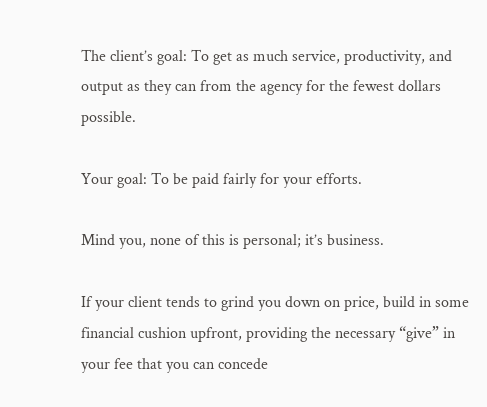The client’s goal: To get as much service, productivity, and output as they can from the agency for the fewest dollars possible.

Your goal: To be paid fairly for your efforts.

Mind you, none of this is personal; it’s business.

If your client tends to grind you down on price, build in some financial cushion upfront, providing the necessary “give” in your fee that you can concede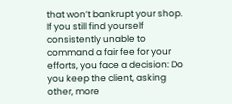that won’t bankrupt your shop. If you still find yourself consistently unable to command a fair fee for your efforts, you face a decision: Do you keep the client, asking other, more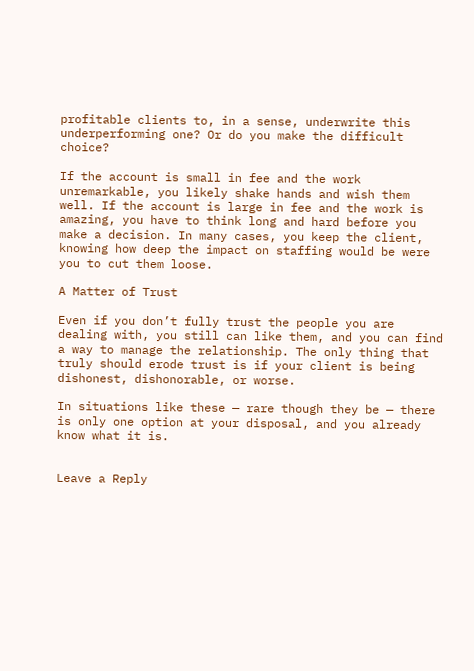profitable clients to, in a sense, underwrite this underperforming one? Or do you make the difficult choice?

If the account is small in fee and the work unremarkable, you likely shake hands and wish them well. If the account is large in fee and the work is amazing, you have to think long and hard before you make a decision. In many cases, you keep the client, knowing how deep the impact on staffing would be were you to cut them loose.

A Matter of Trust

Even if you don’t fully trust the people you are dealing with, you still can like them, and you can find a way to manage the relationship. The only thing that truly should erode trust is if your client is being dishonest, dishonorable, or worse.

In situations like these — rare though they be — there is only one option at your disposal, and you already know what it is.


Leave a Reply